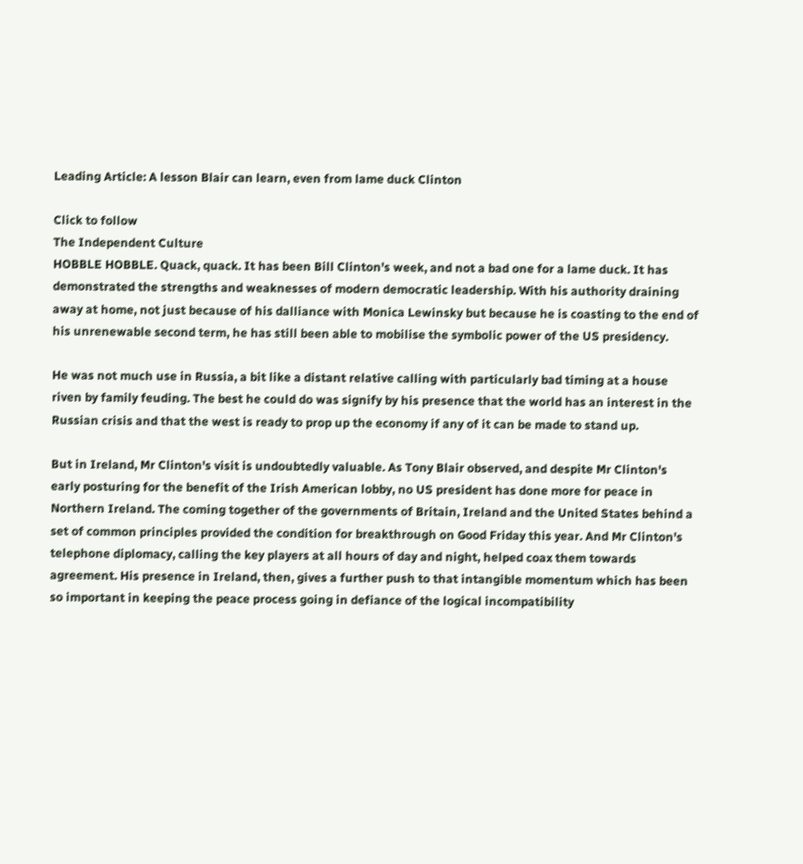Leading Article: A lesson Blair can learn, even from lame duck Clinton

Click to follow
The Independent Culture
HOBBLE HOBBLE. Quack, quack. It has been Bill Clinton's week, and not a bad one for a lame duck. It has demonstrated the strengths and weaknesses of modern democratic leadership. With his authority draining away at home, not just because of his dalliance with Monica Lewinsky but because he is coasting to the end of his unrenewable second term, he has still been able to mobilise the symbolic power of the US presidency.

He was not much use in Russia, a bit like a distant relative calling with particularly bad timing at a house riven by family feuding. The best he could do was signify by his presence that the world has an interest in the Russian crisis and that the west is ready to prop up the economy if any of it can be made to stand up.

But in Ireland, Mr Clinton's visit is undoubtedly valuable. As Tony Blair observed, and despite Mr Clinton's early posturing for the benefit of the Irish American lobby, no US president has done more for peace in Northern Ireland. The coming together of the governments of Britain, Ireland and the United States behind a set of common principles provided the condition for breakthrough on Good Friday this year. And Mr Clinton's telephone diplomacy, calling the key players at all hours of day and night, helped coax them towards agreement. His presence in Ireland, then, gives a further push to that intangible momentum which has been so important in keeping the peace process going in defiance of the logical incompatibility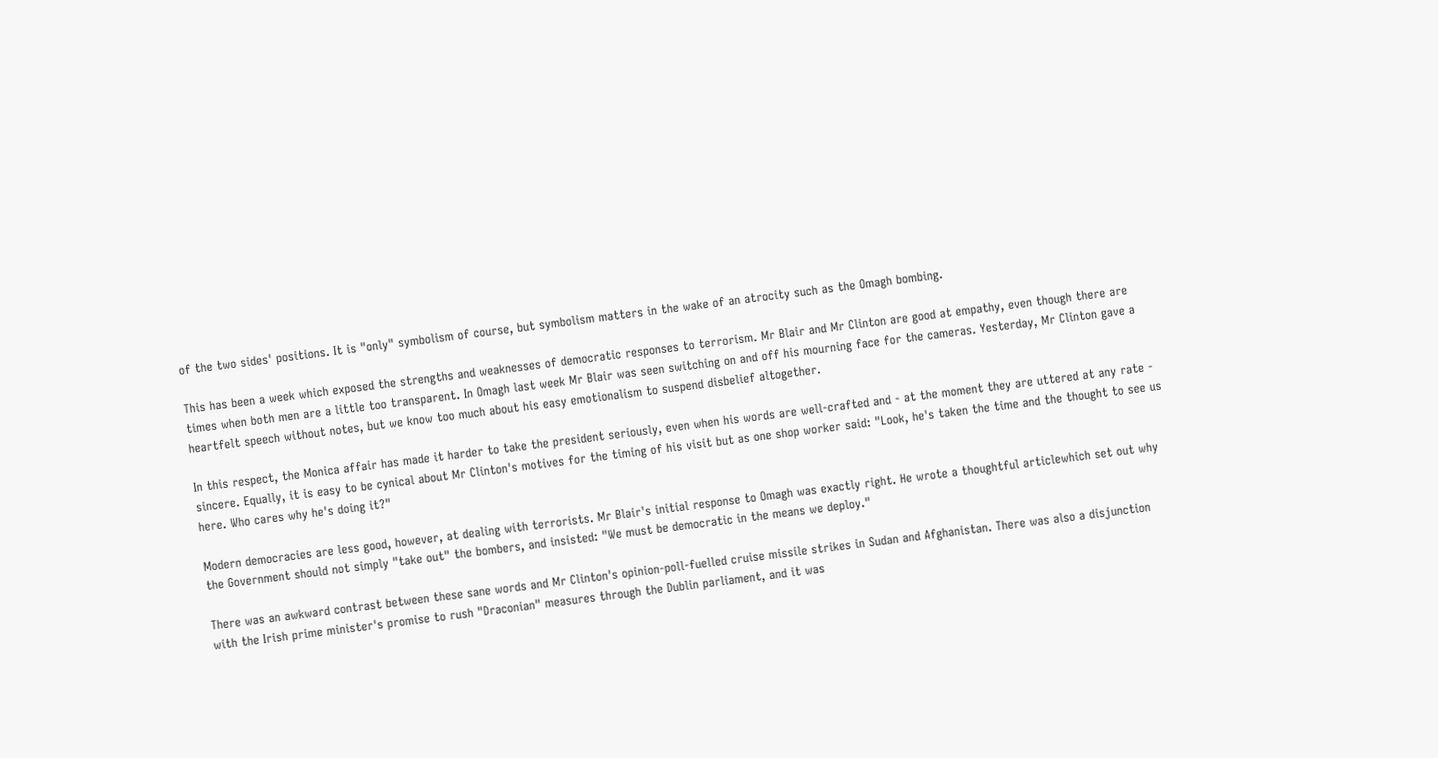of the two sides' positions. It is "only" symbolism of course, but symbolism matters in the wake of an atrocity such as the Omagh bombing.

This has been a week which exposed the strengths and weaknesses of democratic responses to terrorism. Mr Blair and Mr Clinton are good at empathy, even though there are times when both men are a little too transparent. In Omagh last week Mr Blair was seen switching on and off his mourning face for the cameras. Yesterday, Mr Clinton gave a heartfelt speech without notes, but we know too much about his easy emotionalism to suspend disbelief altogether.

In this respect, the Monica affair has made it harder to take the president seriously, even when his words are well-crafted and - at the moment they are uttered at any rate - sincere. Equally, it is easy to be cynical about Mr Clinton's motives for the timing of his visit but as one shop worker said: "Look, he's taken the time and the thought to see us here. Who cares why he's doing it?"

Modern democracies are less good, however, at dealing with terrorists. Mr Blair's initial response to Omagh was exactly right. He wrote a thoughtful articlewhich set out why the Government should not simply "take out" the bombers, and insisted: "We must be democratic in the means we deploy."

There was an awkward contrast between these sane words and Mr Clinton's opinion-poll-fuelled cruise missile strikes in Sudan and Afghanistan. There was also a disjunction with the Irish prime minister's promise to rush "Draconian" measures through the Dublin parliament, and it was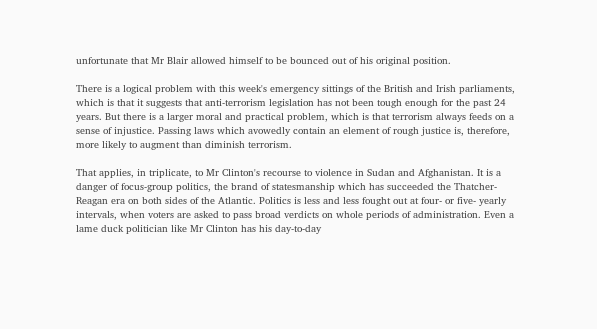unfortunate that Mr Blair allowed himself to be bounced out of his original position.

There is a logical problem with this week's emergency sittings of the British and Irish parliaments, which is that it suggests that anti-terrorism legislation has not been tough enough for the past 24 years. But there is a larger moral and practical problem, which is that terrorism always feeds on a sense of injustice. Passing laws which avowedly contain an element of rough justice is, therefore, more likely to augment than diminish terrorism.

That applies, in triplicate, to Mr Clinton's recourse to violence in Sudan and Afghanistan. It is a danger of focus-group politics, the brand of statesmanship which has succeeded the Thatcher-Reagan era on both sides of the Atlantic. Politics is less and less fought out at four- or five- yearly intervals, when voters are asked to pass broad verdicts on whole periods of administration. Even a lame duck politician like Mr Clinton has his day-to-day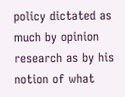policy dictated as much by opinion research as by his notion of what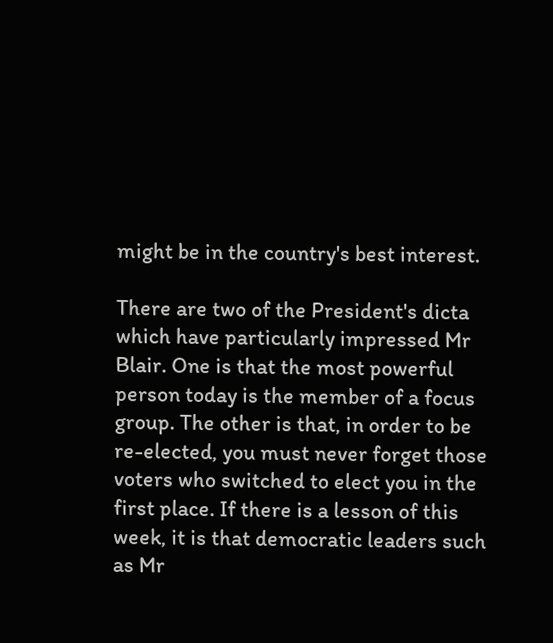might be in the country's best interest.

There are two of the President's dicta which have particularly impressed Mr Blair. One is that the most powerful person today is the member of a focus group. The other is that, in order to be re-elected, you must never forget those voters who switched to elect you in the first place. If there is a lesson of this week, it is that democratic leaders such as Mr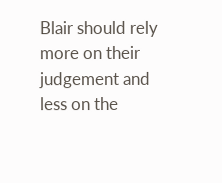Blair should rely more on their judgement and less on the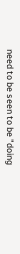need to be seen to be "doing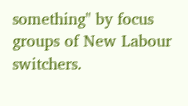something" by focus groups of New Labour switchers.